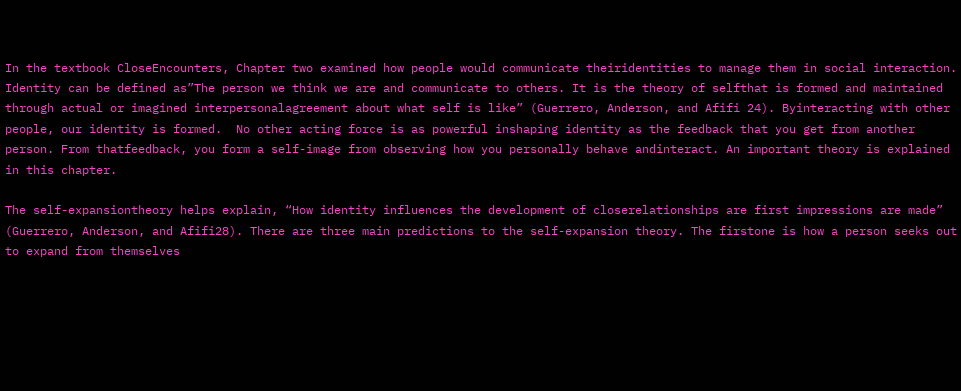In the textbook CloseEncounters, Chapter two examined how people would communicate theiridentities to manage them in social interaction. Identity can be defined as”The person we think we are and communicate to others. It is the theory of selfthat is formed and maintained through actual or imagined interpersonalagreement about what self is like” (Guerrero, Anderson, and Afifi 24). Byinteracting with other people, our identity is formed.  No other acting force is as powerful inshaping identity as the feedback that you get from another person. From thatfeedback, you form a self-image from observing how you personally behave andinteract. An important theory is explained in this chapter.

The self-expansiontheory helps explain, “How identity influences the development of closerelationships are first impressions are made” (Guerrero, Anderson, and Afifi28). There are three main predictions to the self-expansion theory. The firstone is how a person seeks out to expand from themselves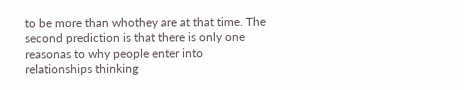to be more than whothey are at that time. The second prediction is that there is only one reasonas to why people enter into relationships thinking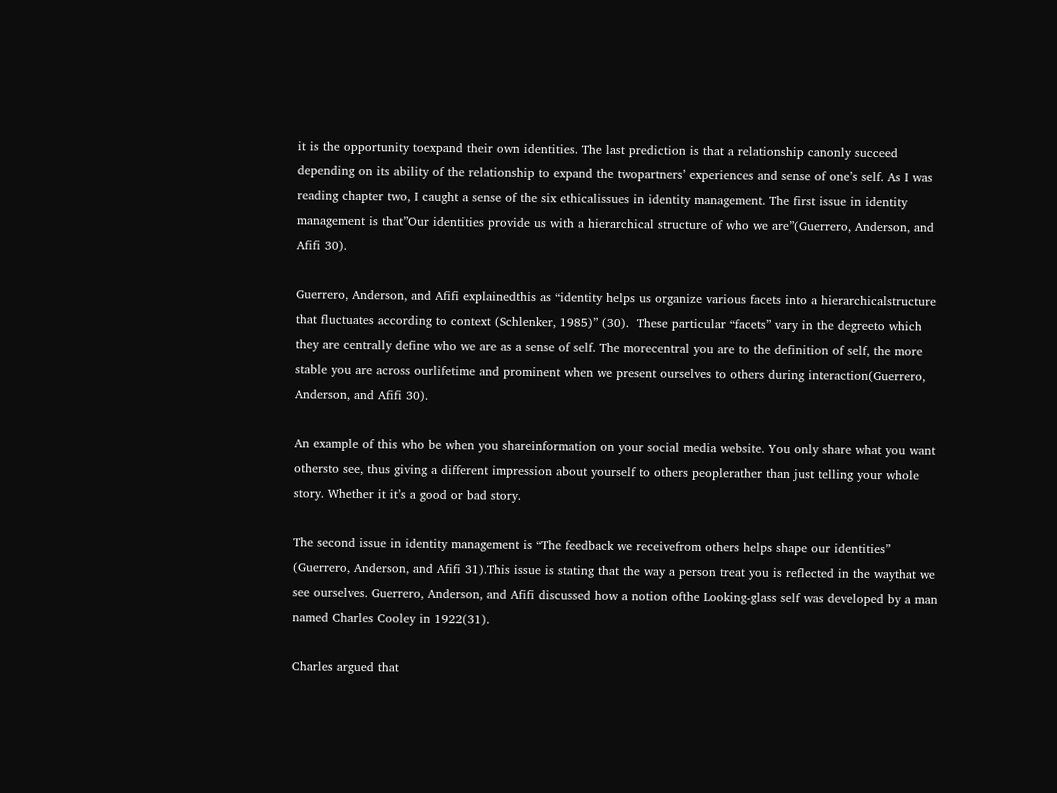it is the opportunity toexpand their own identities. The last prediction is that a relationship canonly succeed depending on its ability of the relationship to expand the twopartners’ experiences and sense of one’s self. As I was reading chapter two, I caught a sense of the six ethicalissues in identity management. The first issue in identity management is that”Our identities provide us with a hierarchical structure of who we are”(Guerrero, Anderson, and Afifi 30).

Guerrero, Anderson, and Afifi explainedthis as “identity helps us organize various facets into a hierarchicalstructure that fluctuates according to context (Schlenker, 1985)” (30).  These particular “facets” vary in the degreeto which they are centrally define who we are as a sense of self. The morecentral you are to the definition of self, the more stable you are across ourlifetime and prominent when we present ourselves to others during interaction(Guerrero, Anderson, and Afifi 30).

An example of this who be when you shareinformation on your social media website. You only share what you want othersto see, thus giving a different impression about yourself to others peoplerather than just telling your whole story. Whether it it’s a good or bad story.

The second issue in identity management is “The feedback we receivefrom others helps shape our identities” (Guerrero, Anderson, and Afifi 31).This issue is stating that the way a person treat you is reflected in the waythat we see ourselves. Guerrero, Anderson, and Afifi discussed how a notion ofthe Looking-glass self was developed by a man named Charles Cooley in 1922(31).

Charles argued that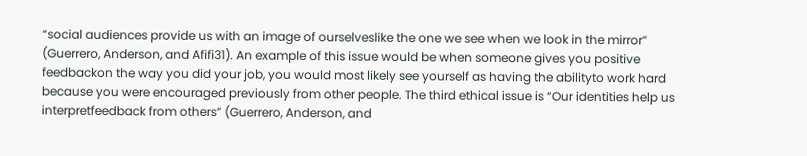“social audiences provide us with an image of ourselveslike the one we see when we look in the mirror” (Guerrero, Anderson, and Afifi31). An example of this issue would be when someone gives you positive feedbackon the way you did your job, you would most likely see yourself as having the abilityto work hard because you were encouraged previously from other people. The third ethical issue is “Our identities help us interpretfeedback from others” (Guerrero, Anderson, and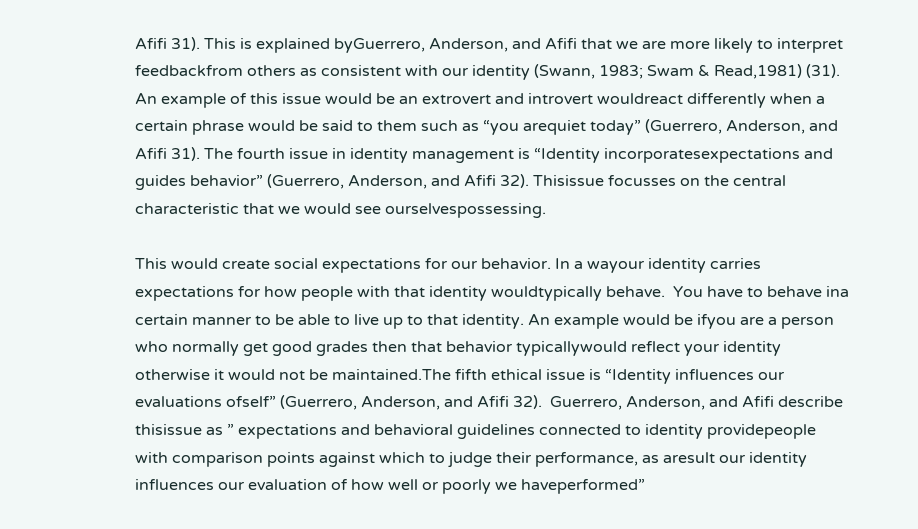Afifi 31). This is explained byGuerrero, Anderson, and Afifi that we are more likely to interpret feedbackfrom others as consistent with our identity (Swann, 1983; Swam & Read,1981) (31). An example of this issue would be an extrovert and introvert wouldreact differently when a certain phrase would be said to them such as “you arequiet today” (Guerrero, Anderson, and Afifi 31). The fourth issue in identity management is “Identity incorporatesexpectations and guides behavior” (Guerrero, Anderson, and Afifi 32). Thisissue focusses on the central characteristic that we would see ourselvespossessing.

This would create social expectations for our behavior. In a wayour identity carries expectations for how people with that identity wouldtypically behave.  You have to behave ina certain manner to be able to live up to that identity. An example would be ifyou are a person who normally get good grades then that behavior typicallywould reflect your identity otherwise it would not be maintained.The fifth ethical issue is “Identity influences our evaluations ofself” (Guerrero, Anderson, and Afifi 32).  Guerrero, Anderson, and Afifi describe thisissue as ” expectations and behavioral guidelines connected to identity providepeople with comparison points against which to judge their performance, as aresult our identity influences our evaluation of how well or poorly we haveperformed”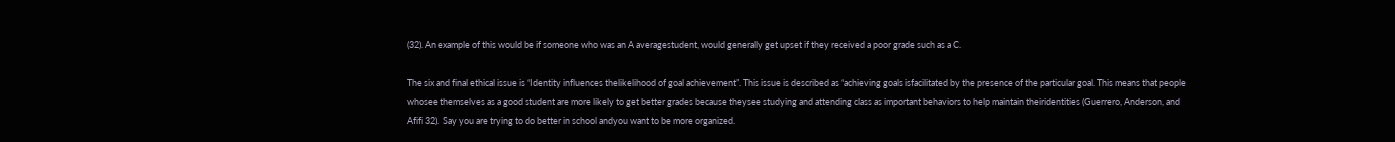(32). An example of this would be if someone who was an A averagestudent, would generally get upset if they received a poor grade such as a C.

The six and final ethical issue is “Identity influences thelikelihood of goal achievement”. This issue is described as “achieving goals isfacilitated by the presence of the particular goal. This means that people whosee themselves as a good student are more likely to get better grades because theysee studying and attending class as important behaviors to help maintain theiridentities (Guerrero, Anderson, and Afifi 32).  Say you are trying to do better in school andyou want to be more organized.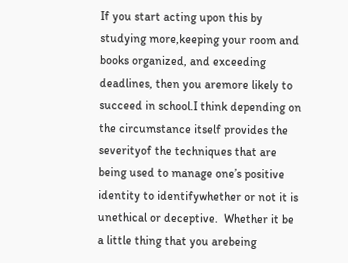If you start acting upon this by studying more,keeping your room and books organized, and exceeding deadlines, then you aremore likely to succeed in school.I think depending on the circumstance itself provides the severityof the techniques that are being used to manage one’s positive identity to identifywhether or not it is unethical or deceptive.  Whether it be a little thing that you arebeing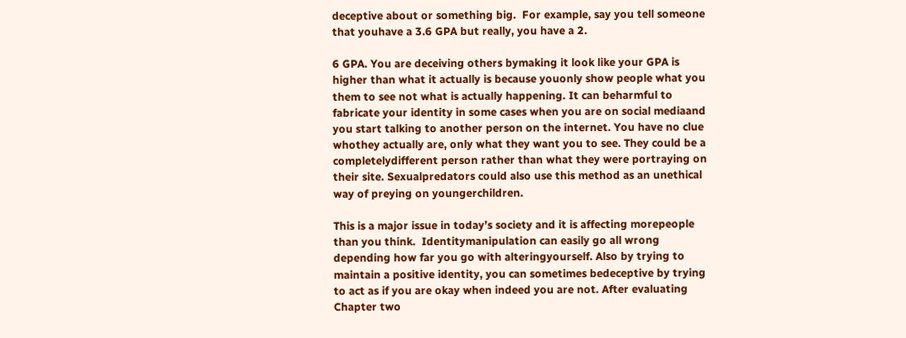deceptive about or something big.  For example, say you tell someone that youhave a 3.6 GPA but really, you have a 2.

6 GPA. You are deceiving others bymaking it look like your GPA is higher than what it actually is because youonly show people what you them to see not what is actually happening. It can beharmful to fabricate your identity in some cases when you are on social mediaand you start talking to another person on the internet. You have no clue whothey actually are, only what they want you to see. They could be a completelydifferent person rather than what they were portraying on their site. Sexualpredators could also use this method as an unethical way of preying on youngerchildren.

This is a major issue in today’s society and it is affecting morepeople than you think.  Identitymanipulation can easily go all wrong depending how far you go with alteringyourself. Also by trying to maintain a positive identity, you can sometimes bedeceptive by trying to act as if you are okay when indeed you are not. After evaluating Chapter two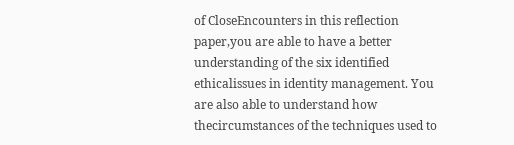of CloseEncounters in this reflection paper,you are able to have a better understanding of the six identified ethicalissues in identity management. You are also able to understand how thecircumstances of the techniques used to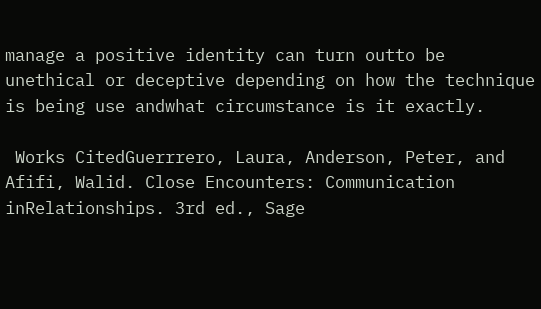manage a positive identity can turn outto be unethical or deceptive depending on how the technique is being use andwhat circumstance is it exactly.

 Works CitedGuerrrero, Laura, Anderson, Peter, and Afifi, Walid. Close Encounters: Communication inRelationships. 3rd ed., Sage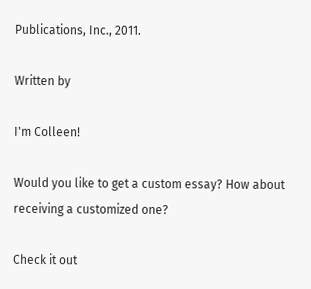Publications, Inc., 2011.

Written by

I'm Colleen!

Would you like to get a custom essay? How about receiving a customized one?

Check it out